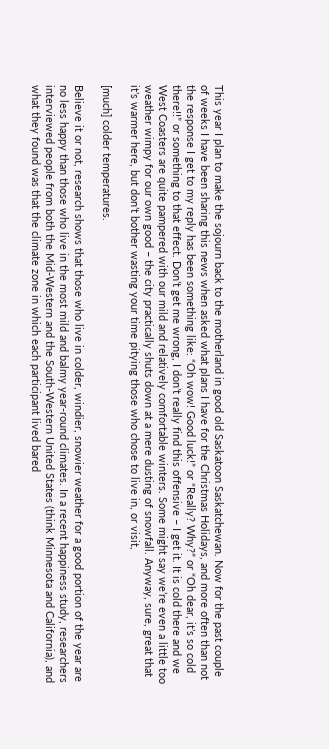This year I plan to make the sojourn back to the motherland in good old Saskatoon Saskatchewan. Now for the past couple of weeks I have been sharing this news when asked what plans I have for the Christmas Holidays, and more often than not the response I get to my reply has been something like: “Oh wow! Good luck!” or “Really? Why?” or “Oh dear, it’s so cold there!!” or something to that effect. Don’t get me wrong, I don’t really find this offensive – I get it. It is cold there and we West Coasters are quite pampered with our mild and relatively comfortable winters. Some might say we’re even a little too weather wimpy for our own good – the city practically shuts down at a mere dusting of snowfall. Anyway, sure, great that it’s warmer here, but don’t bother wasting your time pitying those who chose to live in, or visit,

[much] colder temperatures.

Believe it or not, research shows that those who live in colder, windier, snowier weather for a good portion of the year are no less happy than those who live in the most mild and balmy year-round climates. In a recent happiness study, researchers interviewed people from both the Mid-Western and the South-Western United States (think Minnesota and California), and what they found was that the climate zone in which each participant lived bared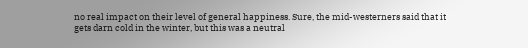no real impact on their level of general happiness. Sure, the mid-westerners said that it gets darn cold in the winter, but this was a neutral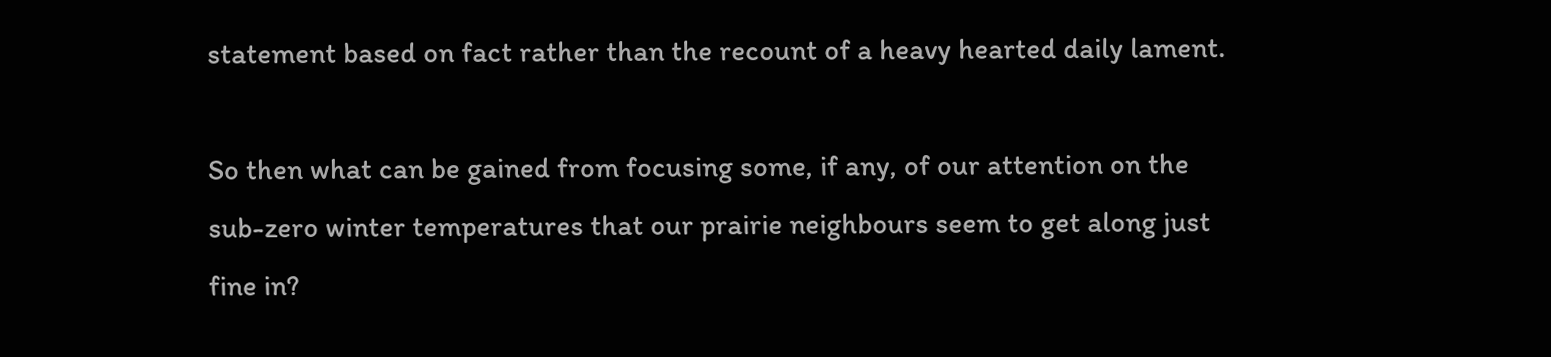statement based on fact rather than the recount of a heavy hearted daily lament.

So then what can be gained from focusing some, if any, of our attention on the sub-zero winter temperatures that our prairie neighbours seem to get along just fine in?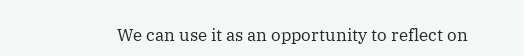We can use it as an opportunity to reflect on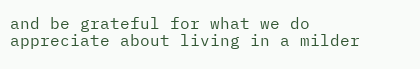and be grateful for what we do appreciate about living in a milder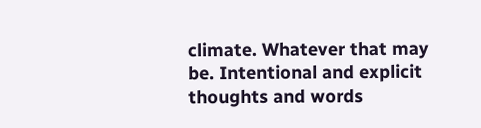climate. Whatever that may be. Intentional and explicit thoughts and words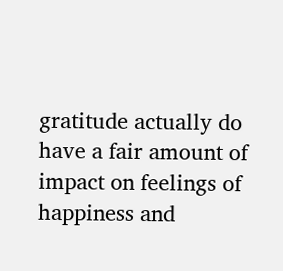gratitude actually do have a fair amount of impact on feelings of happiness and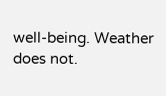well-being. Weather does not.